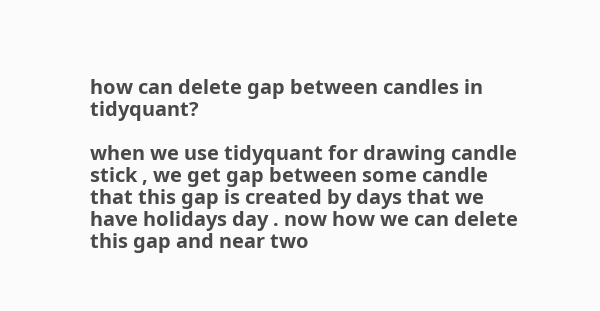how can delete gap between candles in tidyquant?

when we use tidyquant for drawing candle stick , we get gap between some candle that this gap is created by days that we have holidays day . now how we can delete this gap and near two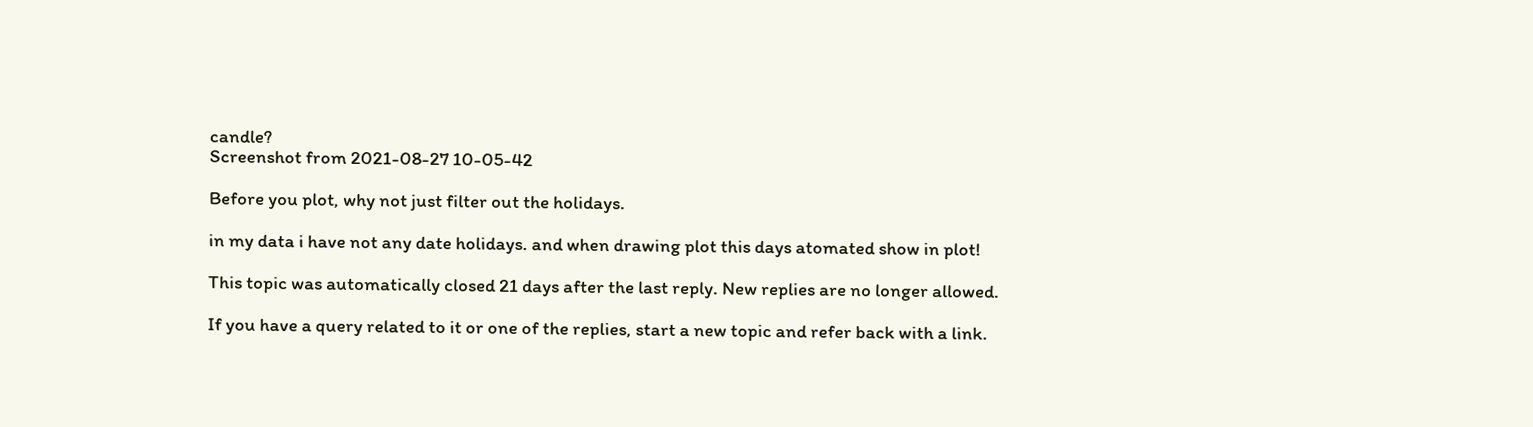candle?
Screenshot from 2021-08-27 10-05-42

Before you plot, why not just filter out the holidays.

in my data i have not any date holidays. and when drawing plot this days atomated show in plot!

This topic was automatically closed 21 days after the last reply. New replies are no longer allowed.

If you have a query related to it or one of the replies, start a new topic and refer back with a link.